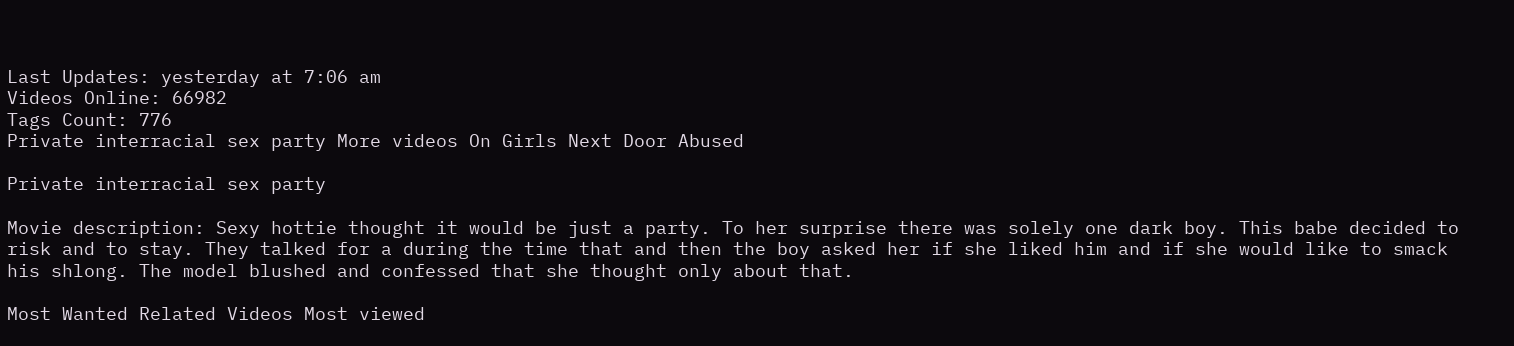Last Updates: yesterday at 7:06 am
Videos Online: 66982
Tags Count: 776
Private interracial sex party More videos On Girls Next Door Abused

Private interracial sex party

Movie description: Sexy hottie thought it would be just a party. To her surprise there was solely one dark boy. This babe decided to risk and to stay. They talked for a during the time that and then the boy asked her if she liked him and if she would like to smack his shlong. The model blushed and confessed that she thought only about that.

Most Wanted Related Videos Most viewed